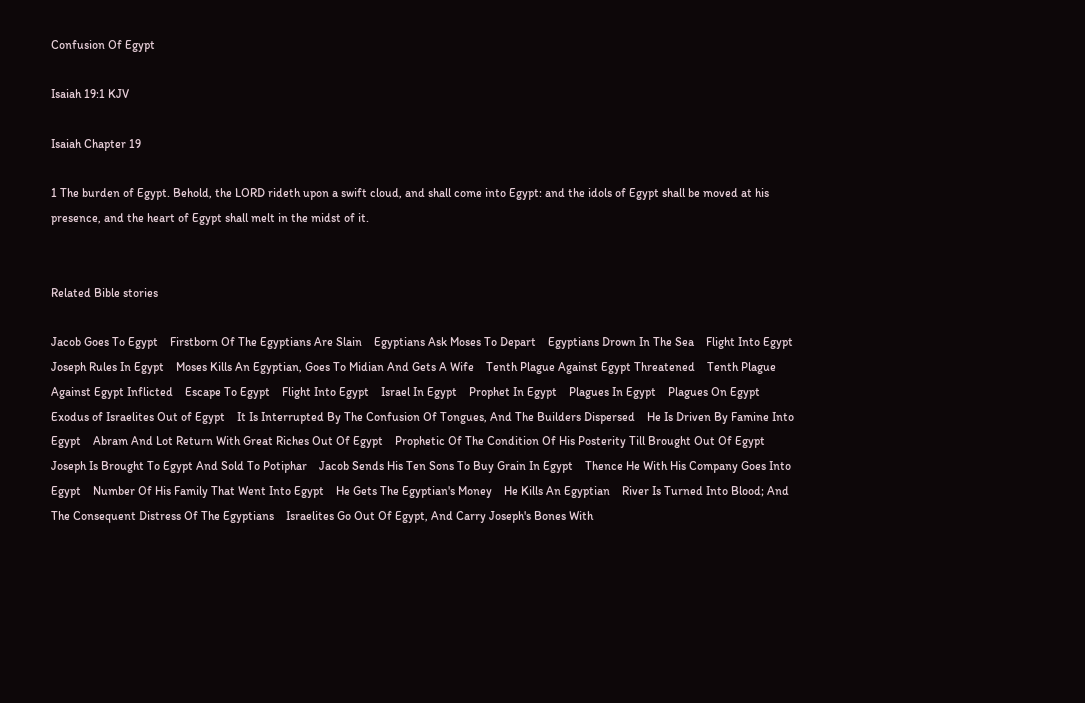Confusion Of Egypt

Isaiah 19:1 KJV

Isaiah Chapter 19

1 The burden of Egypt. Behold, the LORD rideth upon a swift cloud, and shall come into Egypt: and the idols of Egypt shall be moved at his presence, and the heart of Egypt shall melt in the midst of it.


Related Bible stories

Jacob Goes To Egypt    Firstborn Of The Egyptians Are Slain    Egyptians Ask Moses To Depart    Egyptians Drown In The Sea    Flight Into Egypt    Joseph Rules In Egypt    Moses Kills An Egyptian, Goes To Midian And Gets A Wife    Tenth Plague Against Egypt Threatened    Tenth Plague Against Egypt Inflicted    Escape To Egypt    Flight Into Egypt    Israel In Egypt    Prophet In Egypt    Plagues In Egypt    Plagues On Egypt    Exodus of Israelites Out of Egypt    It Is Interrupted By The Confusion Of Tongues, And The Builders Dispersed    He Is Driven By Famine Into Egypt    Abram And Lot Return With Great Riches Out Of Egypt    Prophetic Of The Condition Of His Posterity Till Brought Out Of Egypt    Joseph Is Brought To Egypt And Sold To Potiphar    Jacob Sends His Ten Sons To Buy Grain In Egypt    Thence He With His Company Goes Into Egypt    Number Of His Family That Went Into Egypt    He Gets The Egyptian's Money    He Kills An Egyptian    River Is Turned Into Blood; And The Consequent Distress Of The Egyptians    Israelites Go Out Of Egypt, And Carry Joseph's Bones With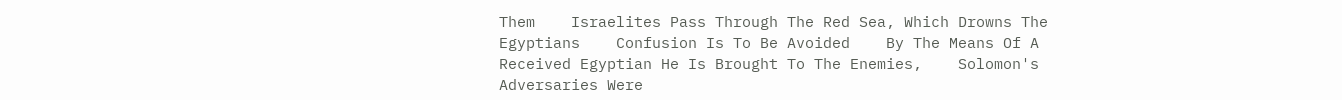Them    Israelites Pass Through The Red Sea, Which Drowns The Egyptians    Confusion Is To Be Avoided    By The Means Of A Received Egyptian He Is Brought To The Enemies,    Solomon's Adversaries Were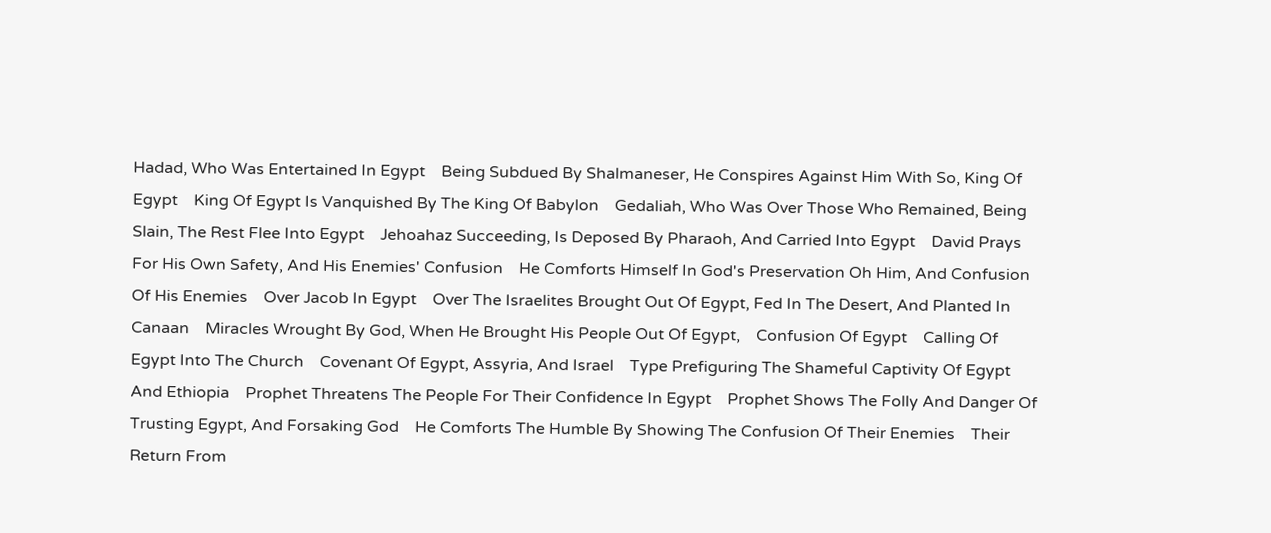Hadad, Who Was Entertained In Egypt    Being Subdued By Shalmaneser, He Conspires Against Him With So, King Of Egypt    King Of Egypt Is Vanquished By The King Of Babylon    Gedaliah, Who Was Over Those Who Remained, Being Slain, The Rest Flee Into Egypt    Jehoahaz Succeeding, Is Deposed By Pharaoh, And Carried Into Egypt    David Prays For His Own Safety, And His Enemies' Confusion    He Comforts Himself In God's Preservation Oh Him, And Confusion Of His Enemies    Over Jacob In Egypt    Over The Israelites Brought Out Of Egypt, Fed In The Desert, And Planted In Canaan    Miracles Wrought By God, When He Brought His People Out Of Egypt,    Confusion Of Egypt    Calling Of Egypt Into The Church    Covenant Of Egypt, Assyria, And Israel    Type Prefiguring The Shameful Captivity Of Egypt And Ethiopia    Prophet Threatens The People For Their Confidence In Egypt    Prophet Shows The Folly And Danger Of Trusting Egypt, And Forsaking God    He Comforts The Humble By Showing The Confusion Of Their Enemies    Their Return From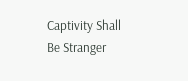Captivity Shall Be Stranger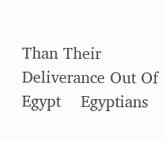Than Their Deliverance Out Of Egypt    Egyptians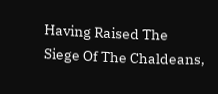Having Raised The Siege Of The Chaldeans,